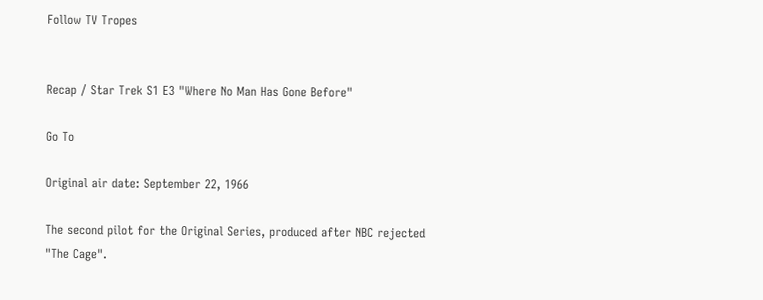Follow TV Tropes


Recap / Star Trek S1 E3 "Where No Man Has Gone Before"

Go To

Original air date: September 22, 1966

The second pilot for the Original Series, produced after NBC rejected "The Cage".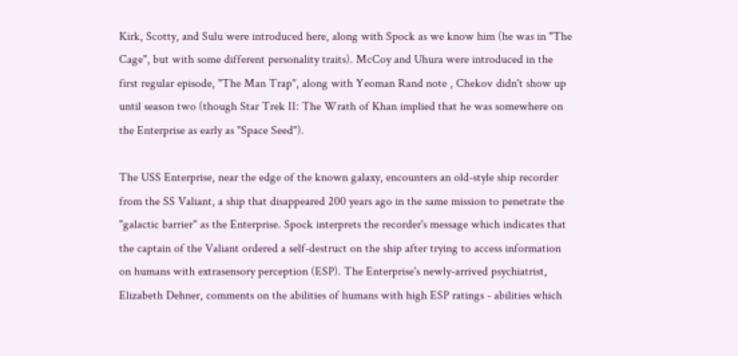Kirk, Scotty, and Sulu were introduced here, along with Spock as we know him (he was in "The Cage", but with some different personality traits). McCoy and Uhura were introduced in the first regular episode, "The Man Trap", along with Yeoman Rand note , Chekov didn't show up until season two (though Star Trek II: The Wrath of Khan implied that he was somewhere on the Enterprise as early as "Space Seed").

The USS Enterprise, near the edge of the known galaxy, encounters an old-style ship recorder from the SS Valiant, a ship that disappeared 200 years ago in the same mission to penetrate the "galactic barrier" as the Enterprise. Spock interprets the recorder's message which indicates that the captain of the Valiant ordered a self-destruct on the ship after trying to access information on humans with extrasensory perception (ESP). The Enterprise's newly-arrived psychiatrist, Elizabeth Dehner, comments on the abilities of humans with high ESP ratings - abilities which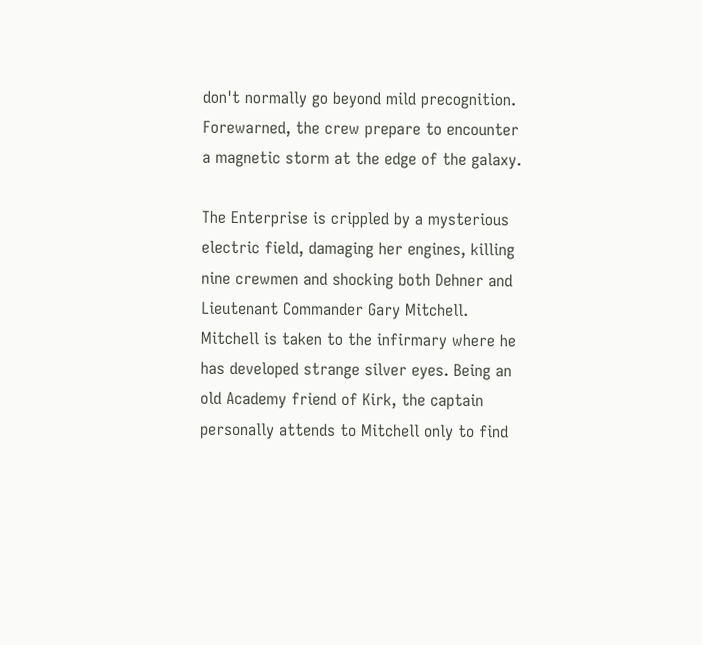don't normally go beyond mild precognition. Forewarned, the crew prepare to encounter a magnetic storm at the edge of the galaxy.

The Enterprise is crippled by a mysterious electric field, damaging her engines, killing nine crewmen and shocking both Dehner and Lieutenant Commander Gary Mitchell. Mitchell is taken to the infirmary where he has developed strange silver eyes. Being an old Academy friend of Kirk, the captain personally attends to Mitchell only to find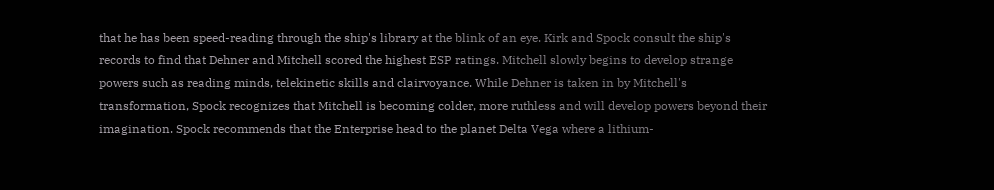that he has been speed-reading through the ship's library at the blink of an eye. Kirk and Spock consult the ship's records to find that Dehner and Mitchell scored the highest ESP ratings. Mitchell slowly begins to develop strange powers such as reading minds, telekinetic skills and clairvoyance. While Dehner is taken in by Mitchell's transformation, Spock recognizes that Mitchell is becoming colder, more ruthless and will develop powers beyond their imagination. Spock recommends that the Enterprise head to the planet Delta Vega where a lithium-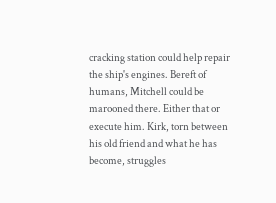cracking station could help repair the ship's engines. Bereft of humans, Mitchell could be marooned there. Either that or execute him. Kirk, torn between his old friend and what he has become, struggles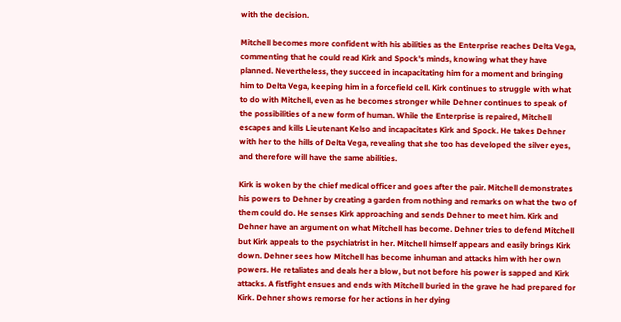with the decision.

Mitchell becomes more confident with his abilities as the Enterprise reaches Delta Vega, commenting that he could read Kirk and Spock's minds, knowing what they have planned. Nevertheless, they succeed in incapacitating him for a moment and bringing him to Delta Vega, keeping him in a forcefield cell. Kirk continues to struggle with what to do with Mitchell, even as he becomes stronger while Dehner continues to speak of the possibilities of a new form of human. While the Enterprise is repaired, Mitchell escapes and kills Lieutenant Kelso and incapacitates Kirk and Spock. He takes Dehner with her to the hills of Delta Vega, revealing that she too has developed the silver eyes, and therefore will have the same abilities.

Kirk is woken by the chief medical officer and goes after the pair. Mitchell demonstrates his powers to Dehner by creating a garden from nothing and remarks on what the two of them could do. He senses Kirk approaching and sends Dehner to meet him. Kirk and Dehner have an argument on what Mitchell has become. Dehner tries to defend Mitchell but Kirk appeals to the psychiatrist in her. Mitchell himself appears and easily brings Kirk down. Dehner sees how Mitchell has become inhuman and attacks him with her own powers. He retaliates and deals her a blow, but not before his power is sapped and Kirk attacks. A fistfight ensues and ends with Mitchell buried in the grave he had prepared for Kirk. Dehner shows remorse for her actions in her dying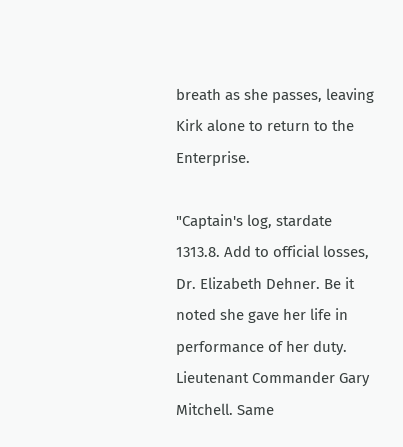breath as she passes, leaving Kirk alone to return to the Enterprise.

"Captain's log, stardate 1313.8. Add to official losses, Dr. Elizabeth Dehner. Be it noted she gave her life in performance of her duty. Lieutenant Commander Gary Mitchell. Same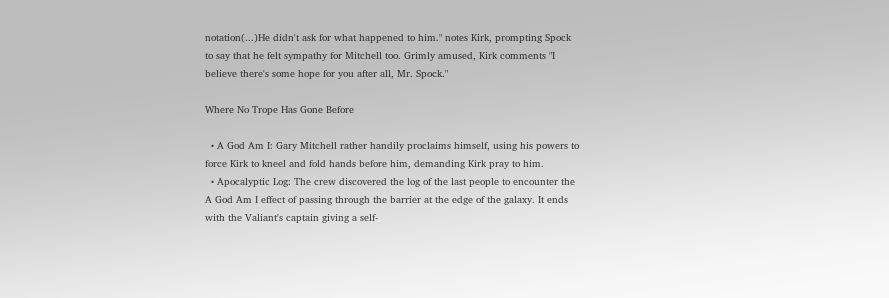notation(...)He didn't ask for what happened to him." notes Kirk, prompting Spock to say that he felt sympathy for Mitchell too. Grimly amused, Kirk comments "I believe there's some hope for you after all, Mr. Spock."

Where No Trope Has Gone Before

  • A God Am I: Gary Mitchell rather handily proclaims himself, using his powers to force Kirk to kneel and fold hands before him, demanding Kirk pray to him.
  • Apocalyptic Log: The crew discovered the log of the last people to encounter the A God Am I effect of passing through the barrier at the edge of the galaxy. It ends with the Valiant's captain giving a self-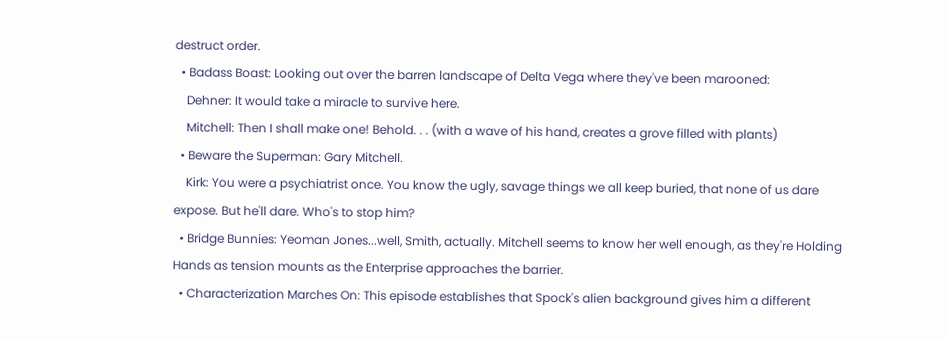destruct order.
  • Badass Boast: Looking out over the barren landscape of Delta Vega where they've been marooned:
    Dehner: It would take a miracle to survive here.
    Mitchell: Then I shall make one! Behold. . . (with a wave of his hand, creates a grove filled with plants)
  • Beware the Superman: Gary Mitchell.
    Kirk: You were a psychiatrist once. You know the ugly, savage things we all keep buried, that none of us dare expose. But he'll dare. Who's to stop him?
  • Bridge Bunnies: Yeoman Jones...well, Smith, actually. Mitchell seems to know her well enough, as they're Holding Hands as tension mounts as the Enterprise approaches the barrier.
  • Characterization Marches On: This episode establishes that Spock's alien background gives him a different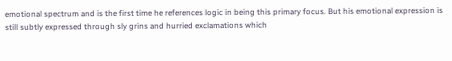emotional spectrum and is the first time he references logic in being this primary focus. But his emotional expression is still subtly expressed through sly grins and hurried exclamations which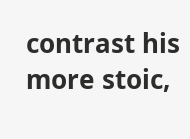contrast his more stoic,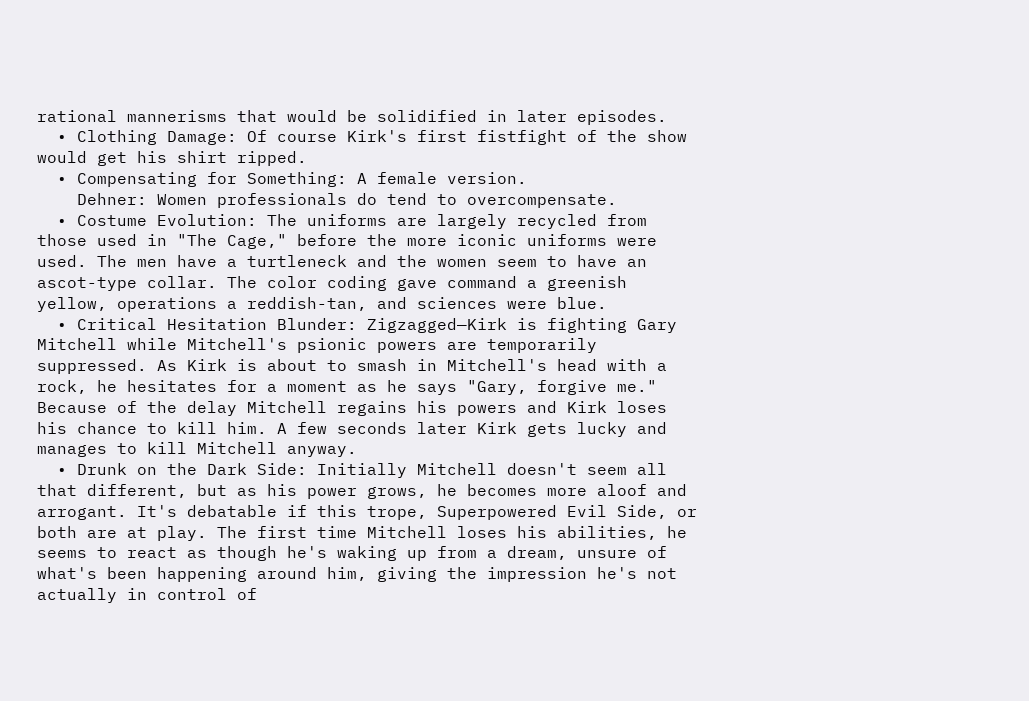rational mannerisms that would be solidified in later episodes.
  • Clothing Damage: Of course Kirk's first fistfight of the show would get his shirt ripped.
  • Compensating for Something: A female version.
    Dehner: Women professionals do tend to overcompensate.
  • Costume Evolution: The uniforms are largely recycled from those used in "The Cage," before the more iconic uniforms were used. The men have a turtleneck and the women seem to have an ascot-type collar. The color coding gave command a greenish yellow, operations a reddish-tan, and sciences were blue.
  • Critical Hesitation Blunder: Zigzagged—Kirk is fighting Gary Mitchell while Mitchell's psionic powers are temporarily suppressed. As Kirk is about to smash in Mitchell's head with a rock, he hesitates for a moment as he says "Gary, forgive me." Because of the delay Mitchell regains his powers and Kirk loses his chance to kill him. A few seconds later Kirk gets lucky and manages to kill Mitchell anyway.
  • Drunk on the Dark Side: Initially Mitchell doesn't seem all that different, but as his power grows, he becomes more aloof and arrogant. It's debatable if this trope, Superpowered Evil Side, or both are at play. The first time Mitchell loses his abilities, he seems to react as though he's waking up from a dream, unsure of what's been happening around him, giving the impression he's not actually in control of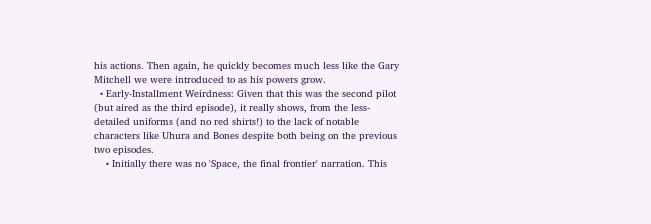his actions. Then again, he quickly becomes much less like the Gary Mitchell we were introduced to as his powers grow.
  • Early-Installment Weirdness: Given that this was the second pilot (but aired as the third episode), it really shows, from the less-detailed uniforms (and no red shirts!) to the lack of notable characters like Uhura and Bones despite both being on the previous two episodes.
    • Initially there was no 'Space, the final frontier' narration. This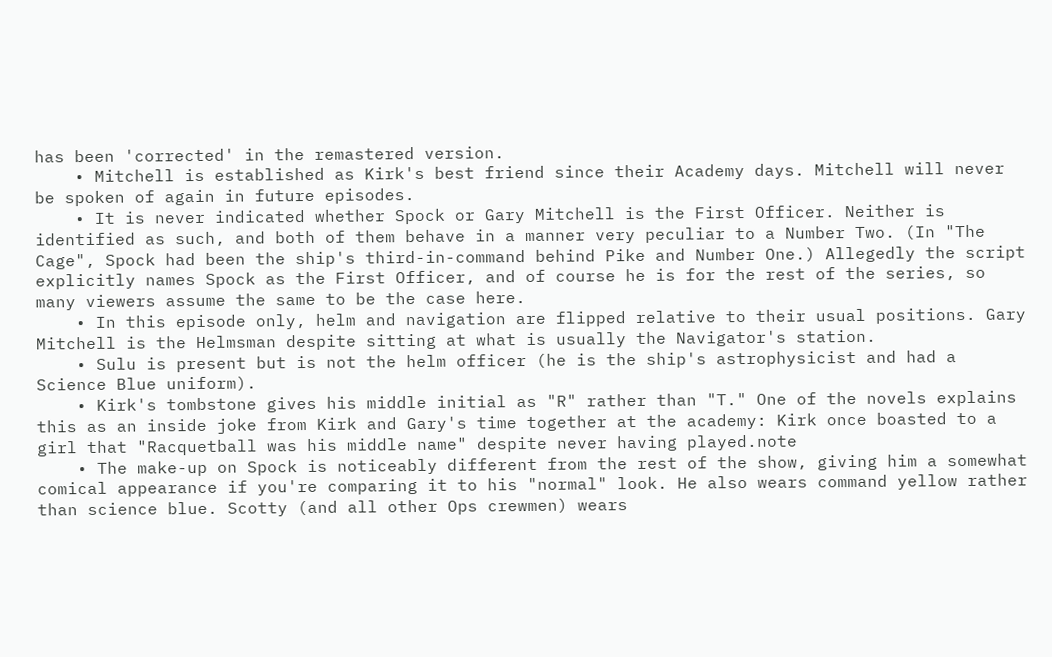has been 'corrected' in the remastered version.
    • Mitchell is established as Kirk's best friend since their Academy days. Mitchell will never be spoken of again in future episodes.
    • It is never indicated whether Spock or Gary Mitchell is the First Officer. Neither is identified as such, and both of them behave in a manner very peculiar to a Number Two. (In "The Cage", Spock had been the ship's third-in-command behind Pike and Number One.) Allegedly the script explicitly names Spock as the First Officer, and of course he is for the rest of the series, so many viewers assume the same to be the case here.
    • In this episode only, helm and navigation are flipped relative to their usual positions. Gary Mitchell is the Helmsman despite sitting at what is usually the Navigator's station.
    • Sulu is present but is not the helm officer (he is the ship's astrophysicist and had a Science Blue uniform).
    • Kirk's tombstone gives his middle initial as "R" rather than "T." One of the novels explains this as an inside joke from Kirk and Gary's time together at the academy: Kirk once boasted to a girl that "Racquetball was his middle name" despite never having played.note
    • The make-up on Spock is noticeably different from the rest of the show, giving him a somewhat comical appearance if you're comparing it to his "normal" look. He also wears command yellow rather than science blue. Scotty (and all other Ops crewmen) wears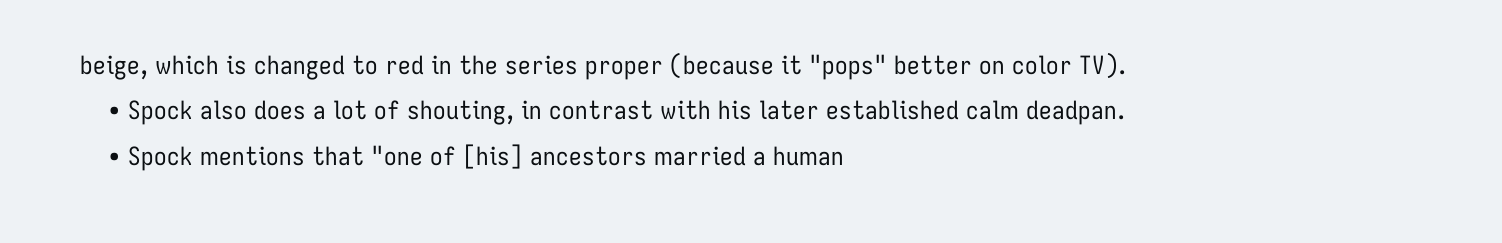beige, which is changed to red in the series proper (because it "pops" better on color TV).
    • Spock also does a lot of shouting, in contrast with his later established calm deadpan.
    • Spock mentions that "one of [his] ancestors married a human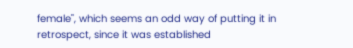female", which seems an odd way of putting it in retrospect, since it was established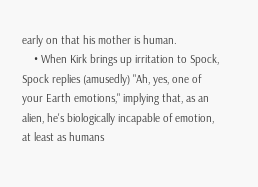early on that his mother is human.
    • When Kirk brings up irritation to Spock, Spock replies (amusedly) "Ah, yes, one of your Earth emotions," implying that, as an alien, he's biologically incapable of emotion, at least as humans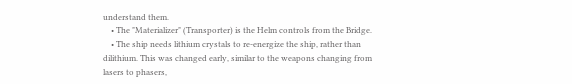understand them.
    • The "Materializer" (Transporter) is the Helm controls from the Bridge.
    • The ship needs lithium crystals to re-energize the ship, rather than dilithium. This was changed early, similar to the weapons changing from lasers to phasers,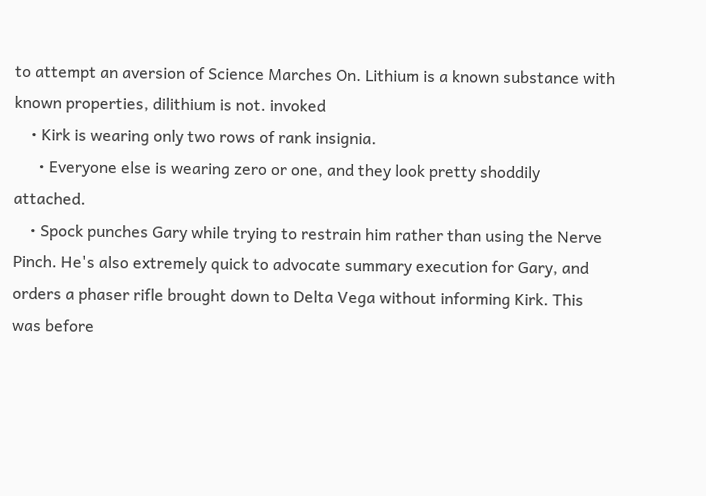to attempt an aversion of Science Marches On. Lithium is a known substance with known properties, dilithium is not. invoked
    • Kirk is wearing only two rows of rank insignia.
      • Everyone else is wearing zero or one, and they look pretty shoddily attached.
    • Spock punches Gary while trying to restrain him rather than using the Nerve Pinch. He's also extremely quick to advocate summary execution for Gary, and orders a phaser rifle brought down to Delta Vega without informing Kirk. This was before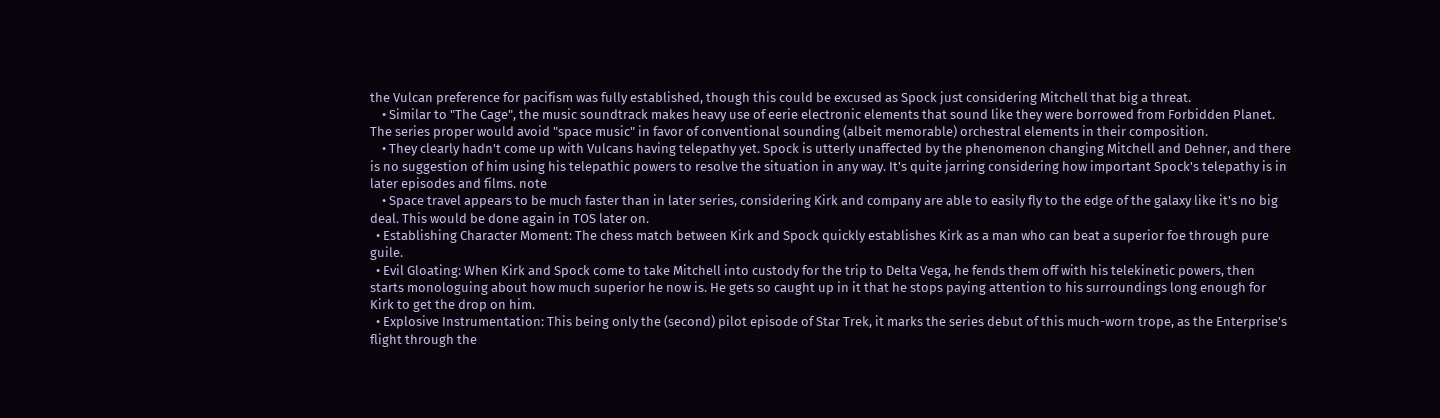the Vulcan preference for pacifism was fully established, though this could be excused as Spock just considering Mitchell that big a threat.
    • Similar to "The Cage", the music soundtrack makes heavy use of eerie electronic elements that sound like they were borrowed from Forbidden Planet. The series proper would avoid "space music" in favor of conventional sounding (albeit memorable) orchestral elements in their composition.
    • They clearly hadn't come up with Vulcans having telepathy yet. Spock is utterly unaffected by the phenomenon changing Mitchell and Dehner, and there is no suggestion of him using his telepathic powers to resolve the situation in any way. It's quite jarring considering how important Spock's telepathy is in later episodes and films. note
    • Space travel appears to be much faster than in later series, considering Kirk and company are able to easily fly to the edge of the galaxy like it's no big deal. This would be done again in TOS later on.
  • Establishing Character Moment: The chess match between Kirk and Spock quickly establishes Kirk as a man who can beat a superior foe through pure guile.
  • Evil Gloating: When Kirk and Spock come to take Mitchell into custody for the trip to Delta Vega, he fends them off with his telekinetic powers, then starts monologuing about how much superior he now is. He gets so caught up in it that he stops paying attention to his surroundings long enough for Kirk to get the drop on him.
  • Explosive Instrumentation: This being only the (second) pilot episode of Star Trek, it marks the series debut of this much-worn trope, as the Enterprise's flight through the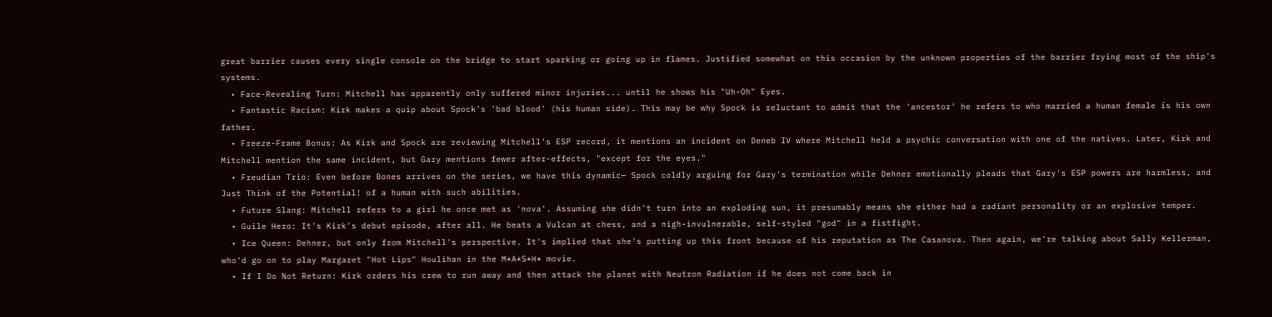great barrier causes every single console on the bridge to start sparking or going up in flames. Justified somewhat on this occasion by the unknown properties of the barrier frying most of the ship's systems.
  • Face-Revealing Turn: Mitchell has apparently only suffered minor injuries... until he shows his "Uh-Oh" Eyes.
  • Fantastic Racism: Kirk makes a quip about Spock's 'bad blood' (his human side). This may be why Spock is reluctant to admit that the 'ancestor' he refers to who married a human female is his own father.
  • Freeze-Frame Bonus: As Kirk and Spock are reviewing Mitchell's ESP record, it mentions an incident on Deneb IV where Mitchell held a psychic conversation with one of the natives. Later, Kirk and Mitchell mention the same incident, but Gary mentions fewer after-effects, "except for the eyes."
  • Freudian Trio: Even before Bones arrives on the series, we have this dynamic— Spock coldly arguing for Gary's termination while Dehner emotionally pleads that Gary's ESP powers are harmless, and Just Think of the Potential! of a human with such abilities.
  • Future Slang: Mitchell refers to a girl he once met as 'nova'. Assuming she didn't turn into an exploding sun, it presumably means she either had a radiant personality or an explosive temper.
  • Guile Hero: It's Kirk's debut episode, after all. He beats a Vulcan at chess, and a nigh-invulnerable, self-styled "god" in a fistfight.
  • Ice Queen: Dehner, but only from Mitchell's perspective. It's implied that she's putting up this front because of his reputation as The Casanova. Then again, we're talking about Sally Kellerman, who'd go on to play Margaret "Hot Lips" Houlihan in the M*A*S*H* movie.
  • If I Do Not Return: Kirk orders his crew to run away and then attack the planet with Neutron Radiation if he does not come back in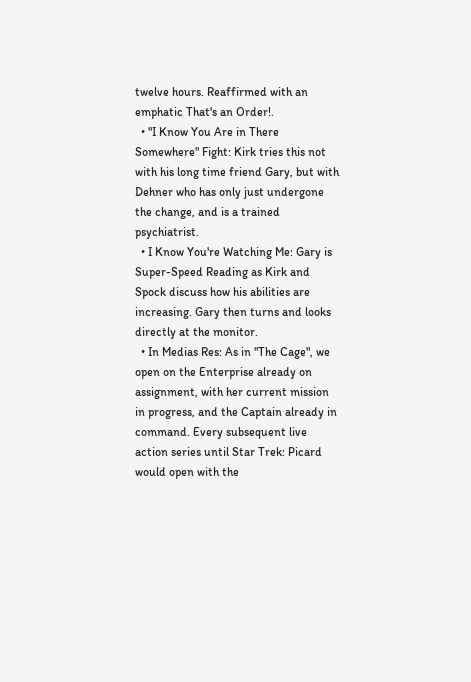twelve hours. Reaffirmed with an emphatic That's an Order!.
  • "I Know You Are in There Somewhere" Fight: Kirk tries this not with his long time friend Gary, but with Dehner who has only just undergone the change, and is a trained psychiatrist.
  • I Know You're Watching Me: Gary is Super-Speed Reading as Kirk and Spock discuss how his abilities are increasing. Gary then turns and looks directly at the monitor.
  • In Medias Res: As in "The Cage", we open on the Enterprise already on assignment, with her current mission in progress, and the Captain already in command. Every subsequent live action series until Star Trek: Picard would open with the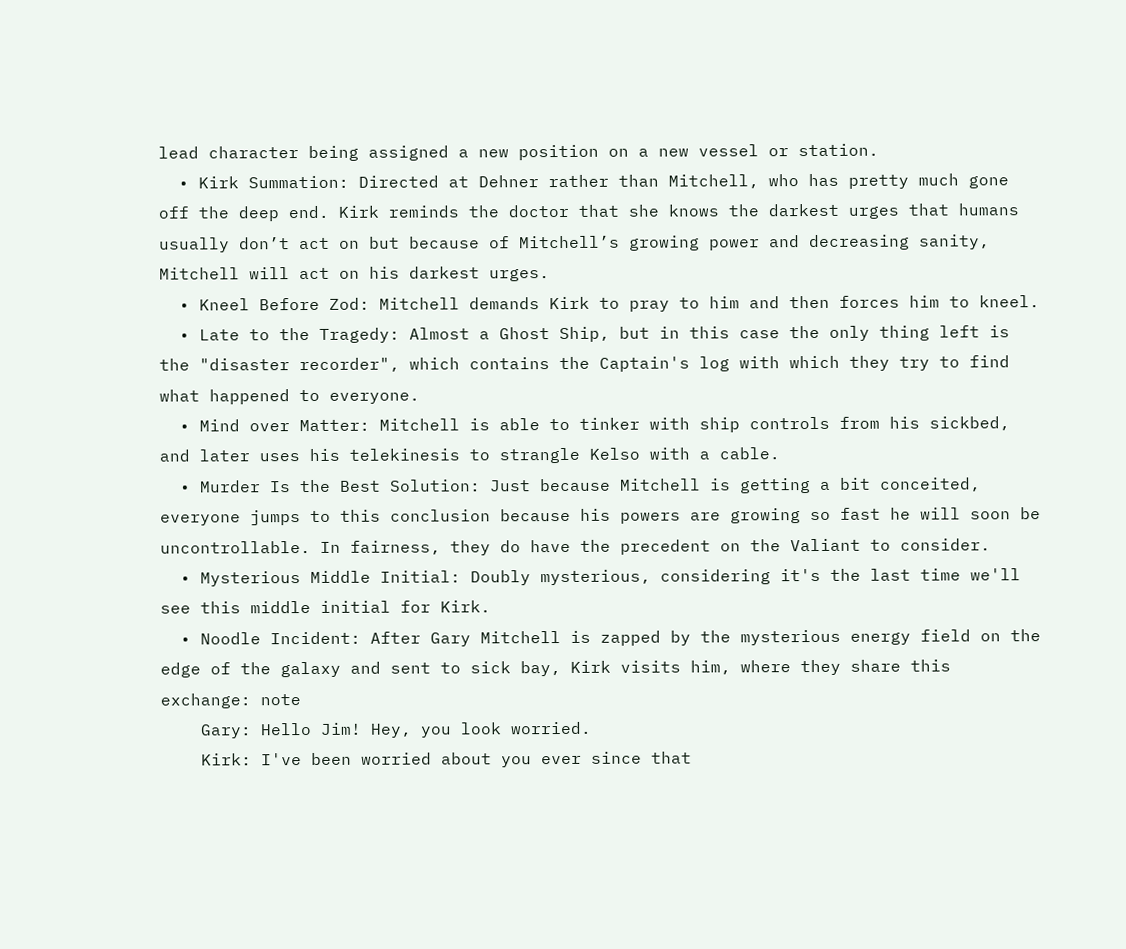lead character being assigned a new position on a new vessel or station.
  • Kirk Summation: Directed at Dehner rather than Mitchell, who has pretty much gone off the deep end. Kirk reminds the doctor that she knows the darkest urges that humans usually don’t act on but because of Mitchell’s growing power and decreasing sanity, Mitchell will act on his darkest urges.
  • Kneel Before Zod: Mitchell demands Kirk to pray to him and then forces him to kneel.
  • Late to the Tragedy: Almost a Ghost Ship, but in this case the only thing left is the "disaster recorder", which contains the Captain's log with which they try to find what happened to everyone.
  • Mind over Matter: Mitchell is able to tinker with ship controls from his sickbed, and later uses his telekinesis to strangle Kelso with a cable.
  • Murder Is the Best Solution: Just because Mitchell is getting a bit conceited, everyone jumps to this conclusion because his powers are growing so fast he will soon be uncontrollable. In fairness, they do have the precedent on the Valiant to consider.
  • Mysterious Middle Initial: Doubly mysterious, considering it's the last time we'll see this middle initial for Kirk.
  • Noodle Incident: After Gary Mitchell is zapped by the mysterious energy field on the edge of the galaxy and sent to sick bay, Kirk visits him, where they share this exchange: note
    Gary: Hello Jim! Hey, you look worried.
    Kirk: I've been worried about you ever since that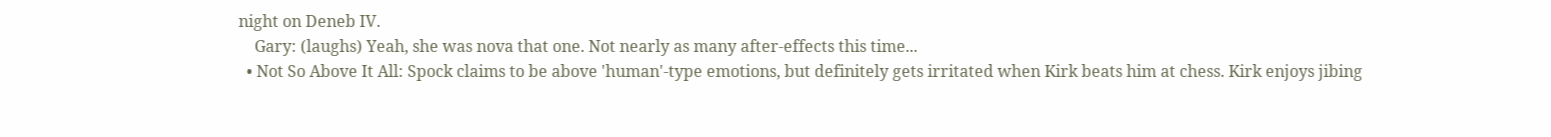night on Deneb IV.
    Gary: (laughs) Yeah, she was nova that one. Not nearly as many after-effects this time...
  • Not So Above It All: Spock claims to be above 'human'-type emotions, but definitely gets irritated when Kirk beats him at chess. Kirk enjoys jibing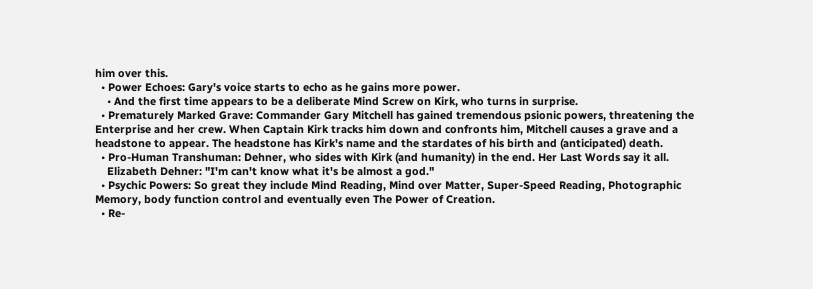him over this.
  • Power Echoes: Gary's voice starts to echo as he gains more power.
    • And the first time appears to be a deliberate Mind Screw on Kirk, who turns in surprise.
  • Prematurely Marked Grave: Commander Gary Mitchell has gained tremendous psionic powers, threatening the Enterprise and her crew. When Captain Kirk tracks him down and confronts him, Mitchell causes a grave and a headstone to appear. The headstone has Kirk's name and the stardates of his birth and (anticipated) death.
  • Pro-Human Transhuman: Dehner, who sides with Kirk (and humanity) in the end. Her Last Words say it all.
    Elizabeth Dehner: "I'm can't know what it's be almost a god."
  • Psychic Powers: So great they include Mind Reading, Mind over Matter, Super-Speed Reading, Photographic Memory, body function control and eventually even The Power of Creation.
  • Re-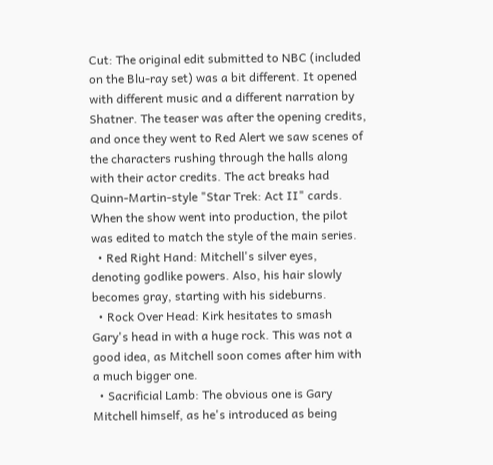Cut: The original edit submitted to NBC (included on the Blu-ray set) was a bit different. It opened with different music and a different narration by Shatner. The teaser was after the opening credits, and once they went to Red Alert we saw scenes of the characters rushing through the halls along with their actor credits. The act breaks had Quinn-Martin-style "Star Trek: Act II" cards. When the show went into production, the pilot was edited to match the style of the main series.
  • Red Right Hand: Mitchell's silver eyes, denoting godlike powers. Also, his hair slowly becomes gray, starting with his sideburns.
  • Rock Over Head: Kirk hesitates to smash Gary's head in with a huge rock. This was not a good idea, as Mitchell soon comes after him with a much bigger one.
  • Sacrificial Lamb: The obvious one is Gary Mitchell himself, as he's introduced as being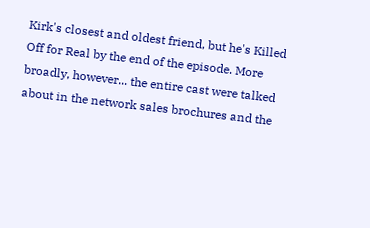Kirk's closest and oldest friend, but he's Killed Off for Real by the end of the episode. More broadly, however... the entire cast were talked about in the network sales brochures and the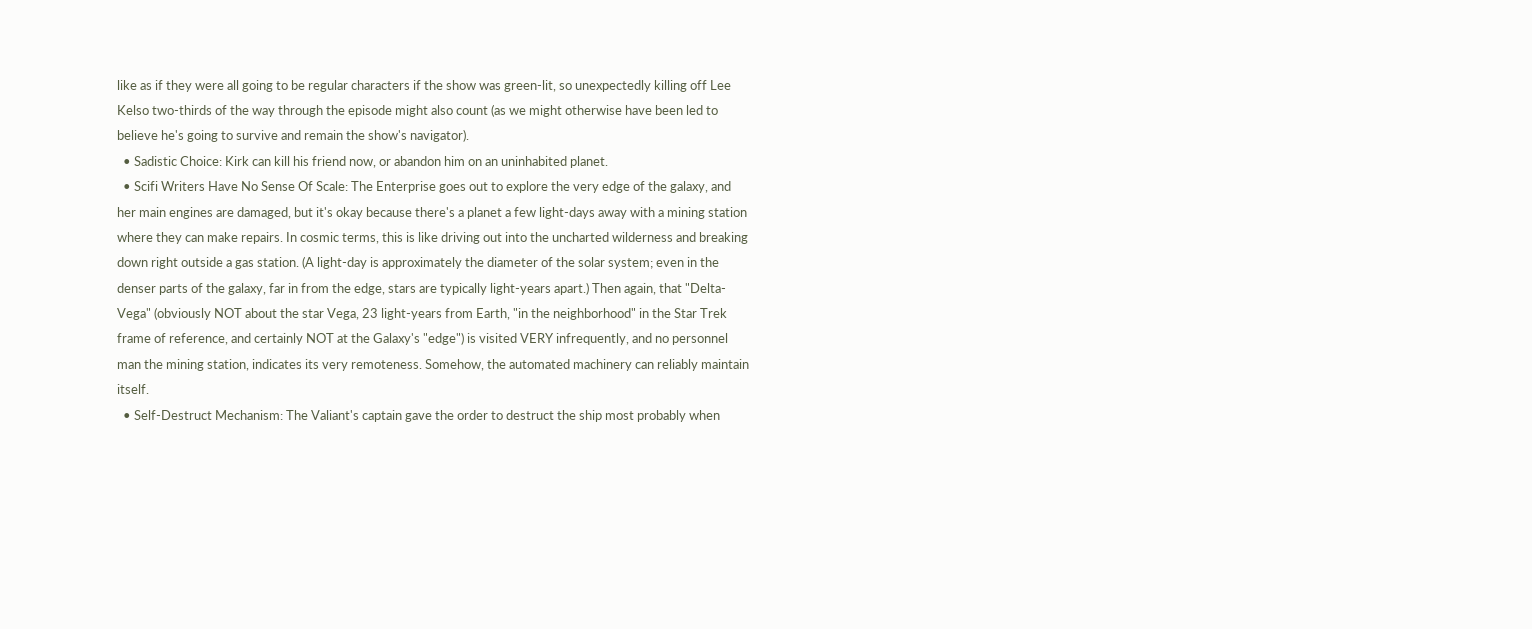like as if they were all going to be regular characters if the show was green-lit, so unexpectedly killing off Lee Kelso two-thirds of the way through the episode might also count (as we might otherwise have been led to believe he's going to survive and remain the show's navigator).
  • Sadistic Choice: Kirk can kill his friend now, or abandon him on an uninhabited planet.
  • Scifi Writers Have No Sense Of Scale: The Enterprise goes out to explore the very edge of the galaxy, and her main engines are damaged, but it's okay because there's a planet a few light-days away with a mining station where they can make repairs. In cosmic terms, this is like driving out into the uncharted wilderness and breaking down right outside a gas station. (A light-day is approximately the diameter of the solar system; even in the denser parts of the galaxy, far in from the edge, stars are typically light-years apart.) Then again, that "Delta-Vega" (obviously NOT about the star Vega, 23 light-years from Earth, "in the neighborhood" in the Star Trek frame of reference, and certainly NOT at the Galaxy's "edge") is visited VERY infrequently, and no personnel man the mining station, indicates its very remoteness. Somehow, the automated machinery can reliably maintain itself.
  • Self-Destruct Mechanism: The Valiant's captain gave the order to destruct the ship most probably when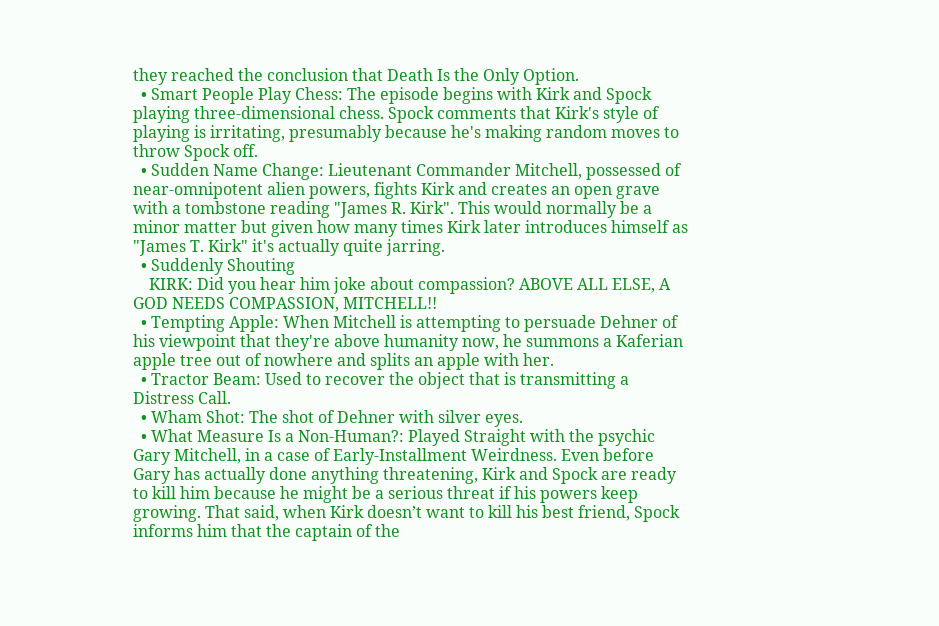they reached the conclusion that Death Is the Only Option.
  • Smart People Play Chess: The episode begins with Kirk and Spock playing three-dimensional chess. Spock comments that Kirk's style of playing is irritating, presumably because he's making random moves to throw Spock off.
  • Sudden Name Change: Lieutenant Commander Mitchell, possessed of near-omnipotent alien powers, fights Kirk and creates an open grave with a tombstone reading "James R. Kirk". This would normally be a minor matter but given how many times Kirk later introduces himself as "James T. Kirk" it's actually quite jarring.
  • Suddenly Shouting
    KIRK: Did you hear him joke about compassion? ABOVE ALL ELSE, A GOD NEEDS COMPASSION, MITCHELL!!
  • Tempting Apple: When Mitchell is attempting to persuade Dehner of his viewpoint that they're above humanity now, he summons a Kaferian apple tree out of nowhere and splits an apple with her.
  • Tractor Beam: Used to recover the object that is transmitting a Distress Call.
  • Wham Shot: The shot of Dehner with silver eyes.
  • What Measure Is a Non-Human?: Played Straight with the psychic Gary Mitchell, in a case of Early-Installment Weirdness. Even before Gary has actually done anything threatening, Kirk and Spock are ready to kill him because he might be a serious threat if his powers keep growing. That said, when Kirk doesn’t want to kill his best friend, Spock informs him that the captain of the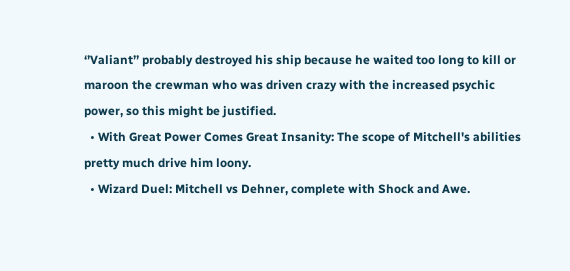‘’Valiant’’ probably destroyed his ship because he waited too long to kill or maroon the crewman who was driven crazy with the increased psychic power, so this might be justified.
  • With Great Power Comes Great Insanity: The scope of Mitchell's abilities pretty much drive him loony.
  • Wizard Duel: Mitchell vs Dehner, complete with Shock and Awe.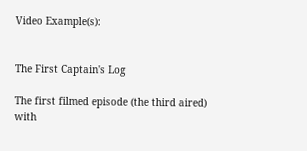Video Example(s):


The First Captain's Log

The first filmed episode (the third aired) with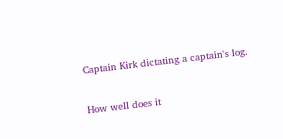Captain Kirk dictating a captain's log.

How well does it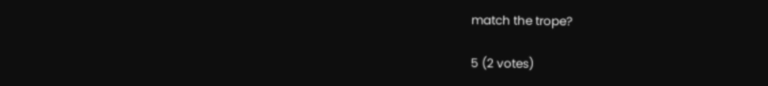match the trope?

5 (2 votes)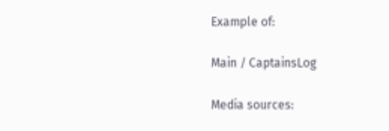Example of:

Main / CaptainsLog

Media sources: